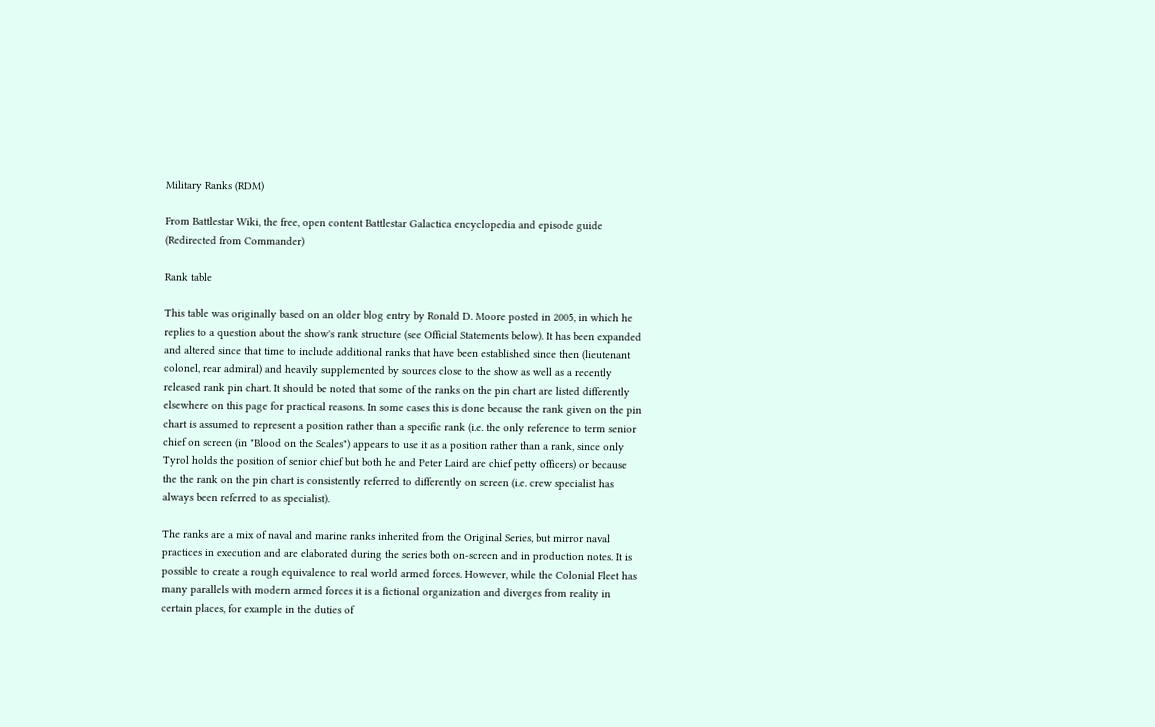Military Ranks (RDM)

From Battlestar Wiki, the free, open content Battlestar Galactica encyclopedia and episode guide
(Redirected from Commander)

Rank table

This table was originally based on an older blog entry by Ronald D. Moore posted in 2005, in which he replies to a question about the show's rank structure (see Official Statements below). It has been expanded and altered since that time to include additional ranks that have been established since then (lieutenant colonel, rear admiral) and heavily supplemented by sources close to the show as well as a recently released rank pin chart. It should be noted that some of the ranks on the pin chart are listed differently elsewhere on this page for practical reasons. In some cases this is done because the rank given on the pin chart is assumed to represent a position rather than a specific rank (i.e. the only reference to term senior chief on screen (in "Blood on the Scales") appears to use it as a position rather than a rank, since only Tyrol holds the position of senior chief but both he and Peter Laird are chief petty officers) or because the the rank on the pin chart is consistently referred to differently on screen (i.e. crew specialist has always been referred to as specialist).

The ranks are a mix of naval and marine ranks inherited from the Original Series, but mirror naval practices in execution and are elaborated during the series both on-screen and in production notes. It is possible to create a rough equivalence to real world armed forces. However, while the Colonial Fleet has many parallels with modern armed forces it is a fictional organization and diverges from reality in certain places, for example in the duties of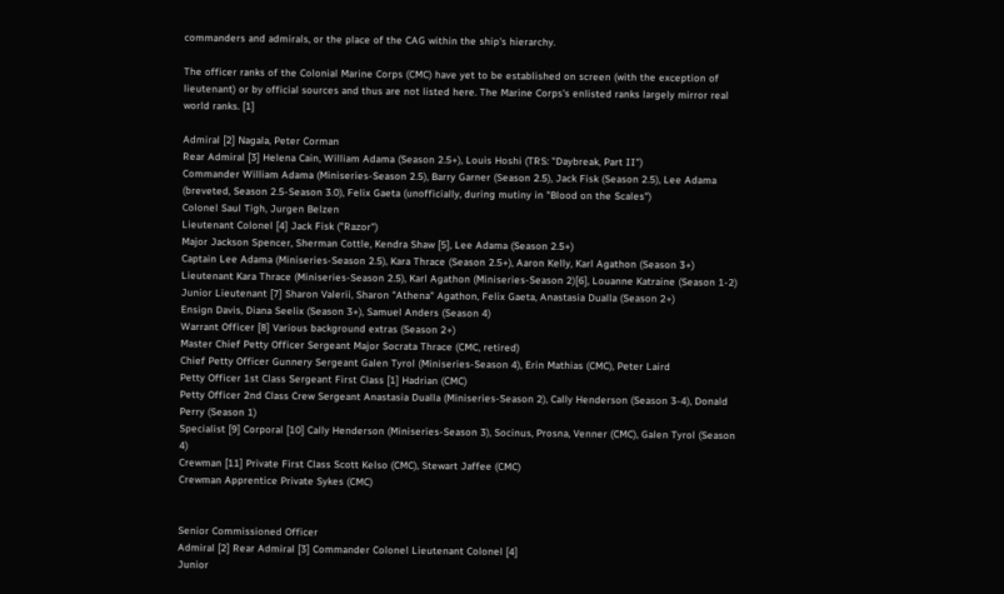commanders and admirals, or the place of the CAG within the ship's hierarchy.

The officer ranks of the Colonial Marine Corps (CMC) have yet to be established on screen (with the exception of lieutenant) or by official sources and thus are not listed here. The Marine Corps's enlisted ranks largely mirror real world ranks. [1]

Admiral [2] Nagala, Peter Corman
Rear Admiral [3] Helena Cain, William Adama (Season 2.5+), Louis Hoshi (TRS: "Daybreak, Part II")
Commander William Adama (Miniseries-Season 2.5), Barry Garner (Season 2.5), Jack Fisk (Season 2.5), Lee Adama (breveted, Season 2.5-Season 3.0), Felix Gaeta (unofficially, during mutiny in "Blood on the Scales")
Colonel Saul Tigh, Jurgen Belzen
Lieutenant Colonel [4] Jack Fisk ("Razor")
Major Jackson Spencer, Sherman Cottle, Kendra Shaw [5], Lee Adama (Season 2.5+)
Captain Lee Adama (Miniseries-Season 2.5), Kara Thrace (Season 2.5+), Aaron Kelly, Karl Agathon (Season 3+)
Lieutenant Kara Thrace (Miniseries-Season 2.5), Karl Agathon (Miniseries-Season 2)[6], Louanne Katraine (Season 1-2)
Junior Lieutenant [7] Sharon Valerii, Sharon "Athena" Agathon, Felix Gaeta, Anastasia Dualla (Season 2+)
Ensign Davis, Diana Seelix (Season 3+), Samuel Anders (Season 4)
Warrant Officer [8] Various background extras (Season 2+)
Master Chief Petty Officer Sergeant Major Socrata Thrace (CMC, retired)
Chief Petty Officer Gunnery Sergeant Galen Tyrol (Miniseries-Season 4), Erin Mathias (CMC), Peter Laird
Petty Officer 1st Class Sergeant First Class [1] Hadrian (CMC)
Petty Officer 2nd Class Crew Sergeant Anastasia Dualla (Miniseries-Season 2), Cally Henderson (Season 3-4), Donald Perry (Season 1)
Specialist [9] Corporal [10] Cally Henderson (Miniseries-Season 3), Socinus, Prosna, Venner (CMC), Galen Tyrol (Season 4)
Crewman [11] Private First Class Scott Kelso (CMC), Stewart Jaffee (CMC)
Crewman Apprentice Private Sykes (CMC)


Senior Commissioned Officer
Admiral [2] Rear Admiral [3] Commander Colonel Lieutenant Colonel [4]
Junior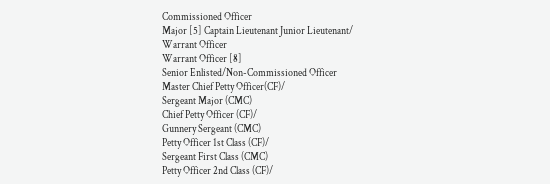Commissioned Officer
Major [5] Captain Lieutenant Junior Lieutenant/
Warrant Officer
Warrant Officer [8]
Senior Enlisted/Non-Commissioned Officer
Master Chief Petty Officer(CF)/
Sergeant Major (CMC)
Chief Petty Officer (CF)/
Gunnery Sergeant (CMC)
Petty Officer 1st Class (CF)/
Sergeant First Class (CMC)
Petty Officer 2nd Class (CF)/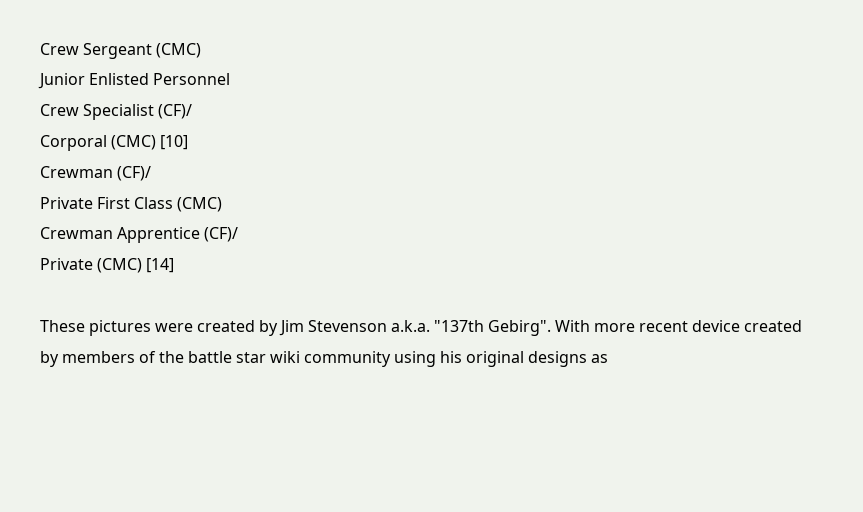Crew Sergeant (CMC)
Junior Enlisted Personnel
Crew Specialist (CF)/
Corporal (CMC) [10]
Crewman (CF)/
Private First Class (CMC)
Crewman Apprentice (CF)/
Private (CMC) [14]

These pictures were created by Jim Stevenson a.k.a. "137th Gebirg". With more recent device created by members of the battle star wiki community using his original designs as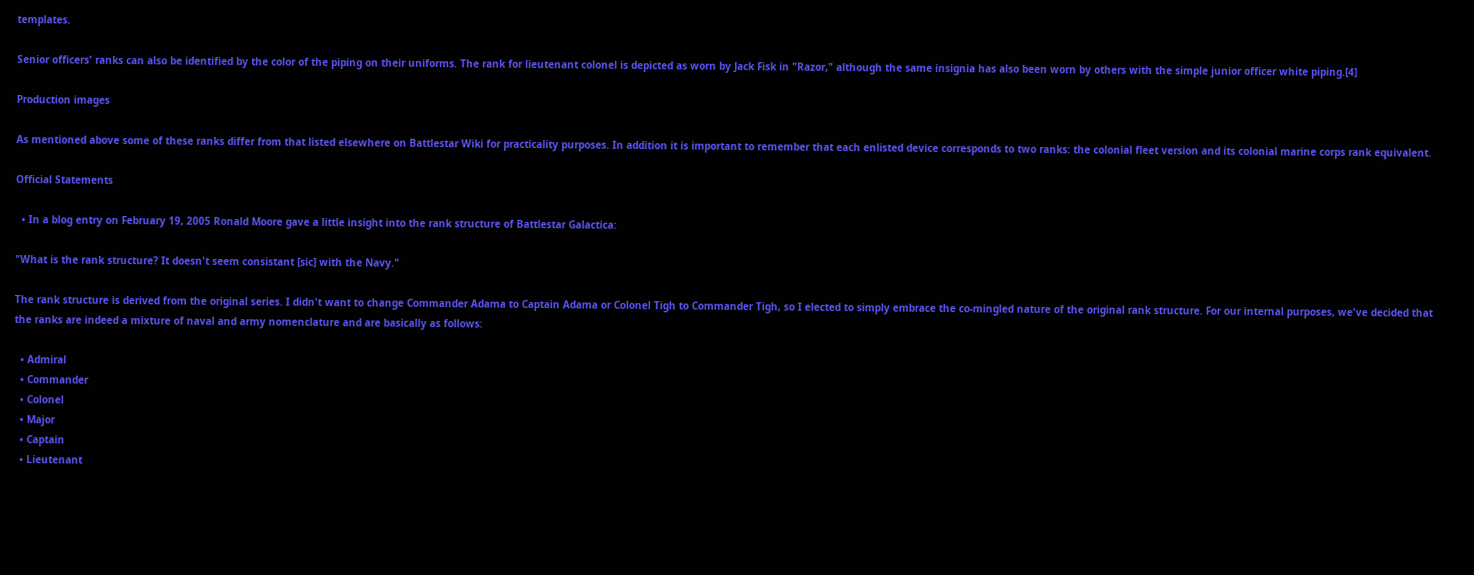templates.

Senior officers' ranks can also be identified by the color of the piping on their uniforms. The rank for lieutenant colonel is depicted as worn by Jack Fisk in "Razor," although the same insignia has also been worn by others with the simple junior officer white piping.[4]

Production images

As mentioned above some of these ranks differ from that listed elsewhere on Battlestar Wiki for practicality purposes. In addition it is important to remember that each enlisted device corresponds to two ranks: the colonial fleet version and its colonial marine corps rank equivalent.

Official Statements

  • In a blog entry on February 19, 2005 Ronald Moore gave a little insight into the rank structure of Battlestar Galactica:

"What is the rank structure? It doesn't seem consistant [sic] with the Navy."

The rank structure is derived from the original series. I didn't want to change Commander Adama to Captain Adama or Colonel Tigh to Commander Tigh, so I elected to simply embrace the co-mingled nature of the original rank structure. For our internal purposes, we've decided that the ranks are indeed a mixture of naval and army nomenclature and are basically as follows:

  • Admiral
  • Commander
  • Colonel
  • Major
  • Captain
  • Lieutenant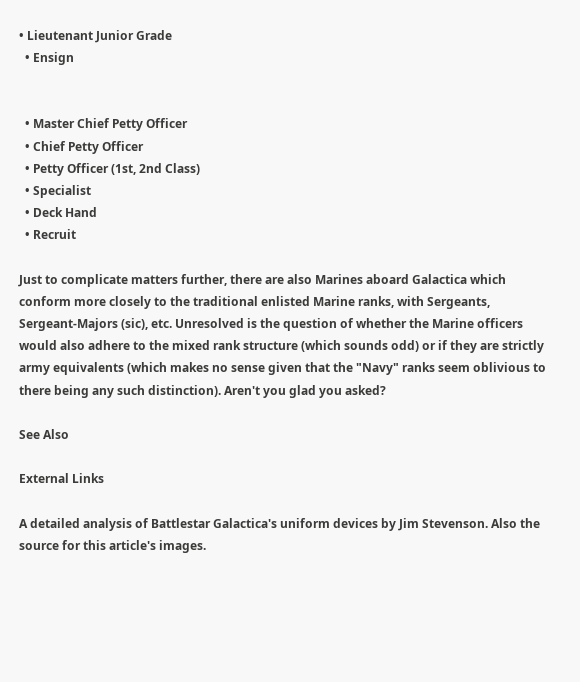• Lieutenant Junior Grade
  • Ensign


  • Master Chief Petty Officer
  • Chief Petty Officer
  • Petty Officer (1st, 2nd Class)
  • Specialist
  • Deck Hand
  • Recruit

Just to complicate matters further, there are also Marines aboard Galactica which conform more closely to the traditional enlisted Marine ranks, with Sergeants, Sergeant-Majors (sic), etc. Unresolved is the question of whether the Marine officers would also adhere to the mixed rank structure (which sounds odd) or if they are strictly army equivalents (which makes no sense given that the "Navy" ranks seem oblivious to there being any such distinction). Aren't you glad you asked?

See Also

External Links

A detailed analysis of Battlestar Galactica's uniform devices by Jim Stevenson. Also the source for this article's images.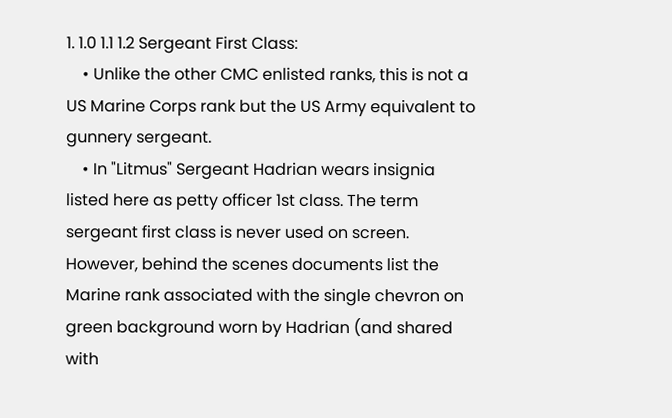1. 1.0 1.1 1.2 Sergeant First Class:
    • Unlike the other CMC enlisted ranks, this is not a US Marine Corps rank but the US Army equivalent to gunnery sergeant.
    • In "Litmus" Sergeant Hadrian wears insignia listed here as petty officer 1st class. The term sergeant first class is never used on screen. However, behind the scenes documents list the Marine rank associated with the single chevron on green background worn by Hadrian (and shared with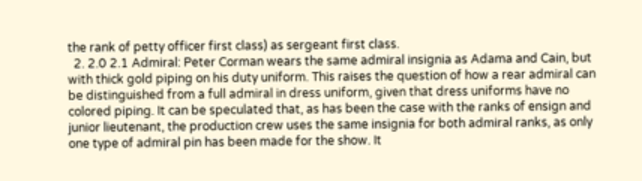the rank of petty officer first class) as sergeant first class.
  2. 2.0 2.1 Admiral: Peter Corman wears the same admiral insignia as Adama and Cain, but with thick gold piping on his duty uniform. This raises the question of how a rear admiral can be distinguished from a full admiral in dress uniform, given that dress uniforms have no colored piping. It can be speculated that, as has been the case with the ranks of ensign and junior lieutenant, the production crew uses the same insignia for both admiral ranks, as only one type of admiral pin has been made for the show. It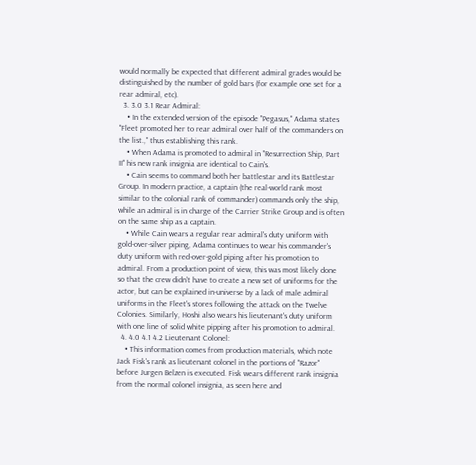would normally be expected that different admiral grades would be distinguished by the number of gold bars (for example one set for a rear admiral, etc).
  3. 3.0 3.1 Rear Admiral:
    • In the extended version of the episode "Pegasus," Adama states "Fleet promoted her to rear admiral over half of the commanders on the list.," thus establishing this rank.
    • When Adama is promoted to admiral in "Resurrection Ship, Part II" his new rank insignia are identical to Cain's.
    • Cain seems to command both her battlestar and its Battlestar Group. In modern practice, a captain (the real-world rank most similar to the colonial rank of commander) commands only the ship, while an admiral is in charge of the Carrier Strike Group and is often on the same ship as a captain.
    • While Cain wears a regular rear admiral's duty uniform with gold-over-silver piping, Adama continues to wear his commander's duty uniform with red-over-gold piping after his promotion to admiral. From a production point of view, this was most likely done so that the crew didn't have to create a new set of uniforms for the actor, but can be explained in-universe by a lack of male admiral uniforms in the Fleet's stores following the attack on the Twelve Colonies. Similarly, Hoshi also wears his lieutenant's duty uniform with one line of solid white pipping after his promotion to admiral.
  4. 4.0 4.1 4.2 Lieutenant Colonel:
    • This information comes from production materials, which note Jack Fisk's rank as lieutenant colonel in the portions of "Razor" before Jurgen Belzen is executed. Fisk wears different rank insignia from the normal colonel insignia, as seen here and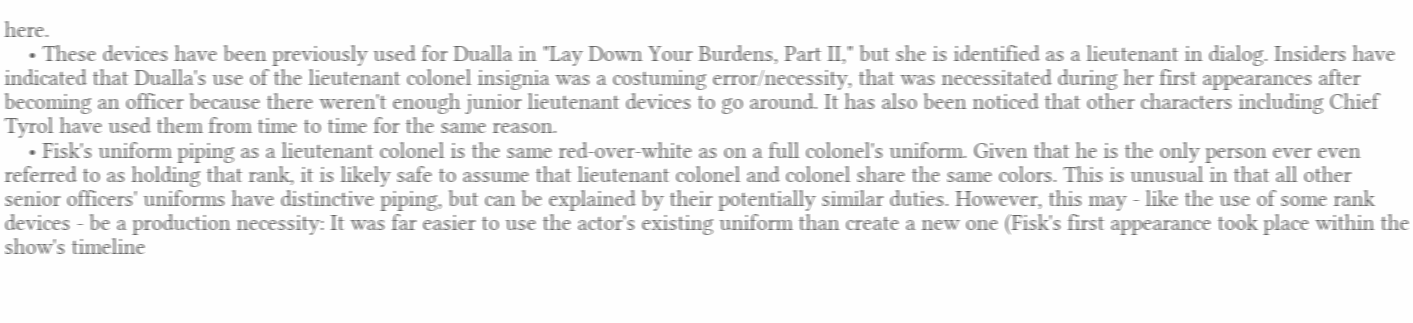here.
    • These devices have been previously used for Dualla in "Lay Down Your Burdens, Part II," but she is identified as a lieutenant in dialog. Insiders have indicated that Dualla's use of the lieutenant colonel insignia was a costuming error/necessity, that was necessitated during her first appearances after becoming an officer because there weren't enough junior lieutenant devices to go around. It has also been noticed that other characters including Chief Tyrol have used them from time to time for the same reason.
    • Fisk's uniform piping as a lieutenant colonel is the same red-over-white as on a full colonel's uniform. Given that he is the only person ever even referred to as holding that rank, it is likely safe to assume that lieutenant colonel and colonel share the same colors. This is unusual in that all other senior officers' uniforms have distinctive piping, but can be explained by their potentially similar duties. However, this may - like the use of some rank devices - be a production necessity: It was far easier to use the actor's existing uniform than create a new one (Fisk's first appearance took place within the show's timeline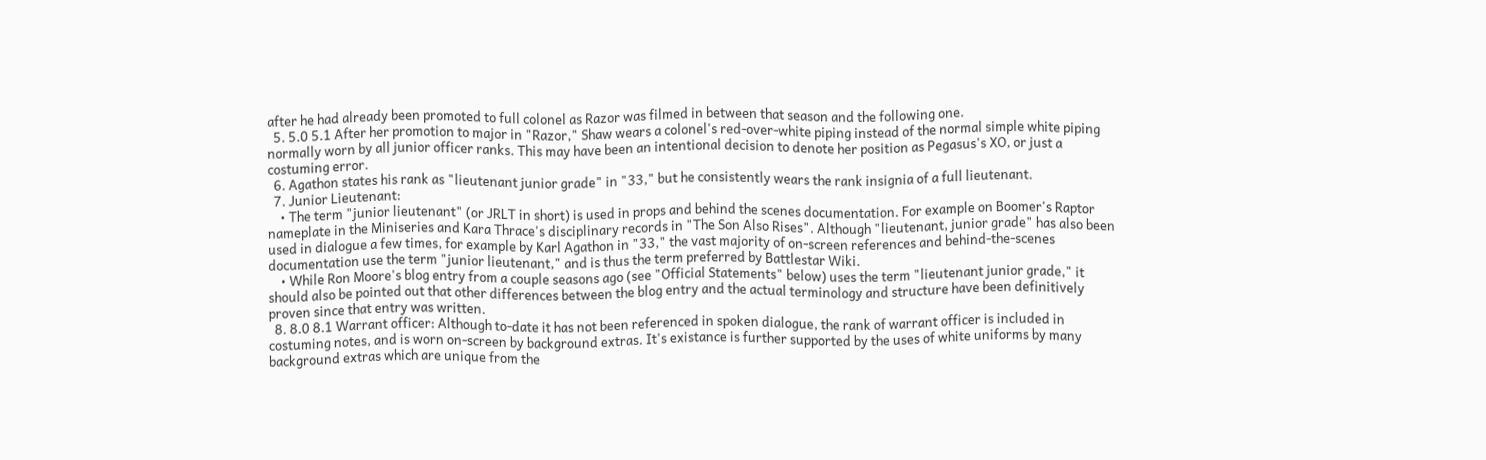after he had already been promoted to full colonel as Razor was filmed in between that season and the following one.
  5. 5.0 5.1 After her promotion to major in "Razor," Shaw wears a colonel's red-over-white piping instead of the normal simple white piping normally worn by all junior officer ranks. This may have been an intentional decision to denote her position as Pegasus's XO, or just a costuming error.
  6. Agathon states his rank as "lieutenant junior grade" in "33," but he consistently wears the rank insignia of a full lieutenant.
  7. Junior Lieutenant:
    • The term "junior lieutenant" (or JRLT in short) is used in props and behind the scenes documentation. For example on Boomer's Raptor nameplate in the Miniseries and Kara Thrace's disciplinary records in "The Son Also Rises". Although "lieutenant, junior grade" has also been used in dialogue a few times, for example by Karl Agathon in "33," the vast majority of on-screen references and behind-the-scenes documentation use the term "junior lieutenant," and is thus the term preferred by Battlestar Wiki.
    • While Ron Moore's blog entry from a couple seasons ago (see "Official Statements" below) uses the term "lieutenant junior grade," it should also be pointed out that other differences between the blog entry and the actual terminology and structure have been definitively proven since that entry was written.
  8. 8.0 8.1 Warrant officer: Although to-date it has not been referenced in spoken dialogue, the rank of warrant officer is included in costuming notes, and is worn on-screen by background extras. It's existance is further supported by the uses of white uniforms by many background extras which are unique from the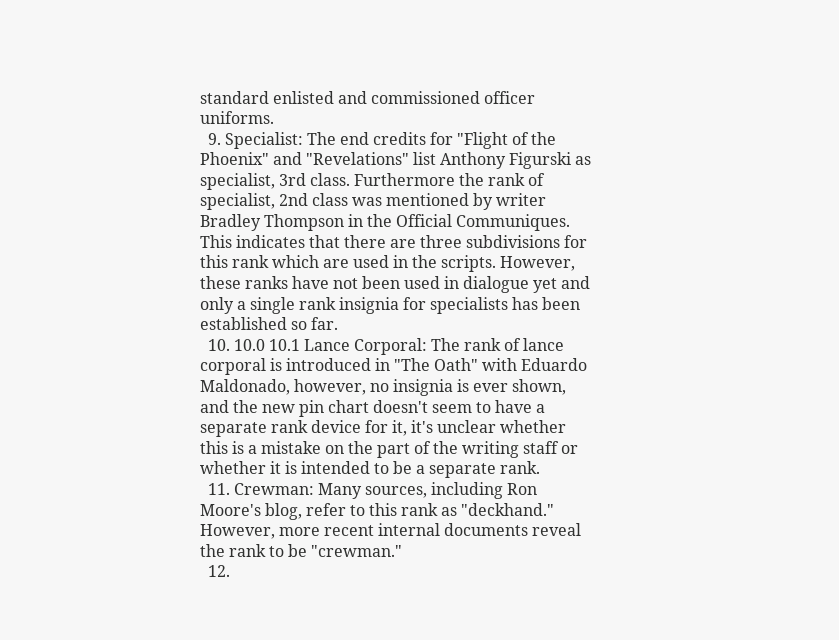standard enlisted and commissioned officer uniforms.
  9. Specialist: The end credits for "Flight of the Phoenix" and "Revelations" list Anthony Figurski as specialist, 3rd class. Furthermore the rank of specialist, 2nd class was mentioned by writer Bradley Thompson in the Official Communiques. This indicates that there are three subdivisions for this rank which are used in the scripts. However, these ranks have not been used in dialogue yet and only a single rank insignia for specialists has been established so far.
  10. 10.0 10.1 Lance Corporal: The rank of lance corporal is introduced in "The Oath" with Eduardo Maldonado, however, no insignia is ever shown, and the new pin chart doesn't seem to have a separate rank device for it, it's unclear whether this is a mistake on the part of the writing staff or whether it is intended to be a separate rank.
  11. Crewman: Many sources, including Ron Moore's blog, refer to this rank as "deckhand." However, more recent internal documents reveal the rank to be "crewman."
  12.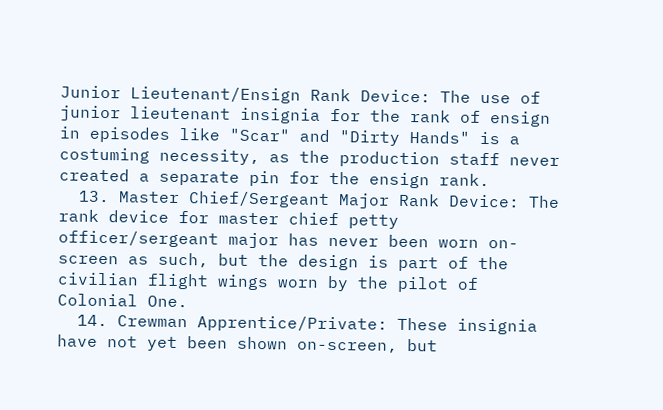Junior Lieutenant/Ensign Rank Device: The use of junior lieutenant insignia for the rank of ensign in episodes like "Scar" and "Dirty Hands" is a costuming necessity, as the production staff never created a separate pin for the ensign rank.
  13. Master Chief/Sergeant Major Rank Device: The rank device for master chief petty officer/sergeant major has never been worn on-screen as such, but the design is part of the civilian flight wings worn by the pilot of Colonial One.
  14. Crewman Apprentice/Private: These insignia have not yet been shown on-screen, but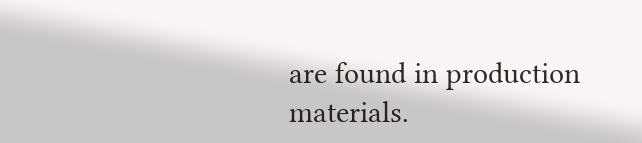are found in production materials.